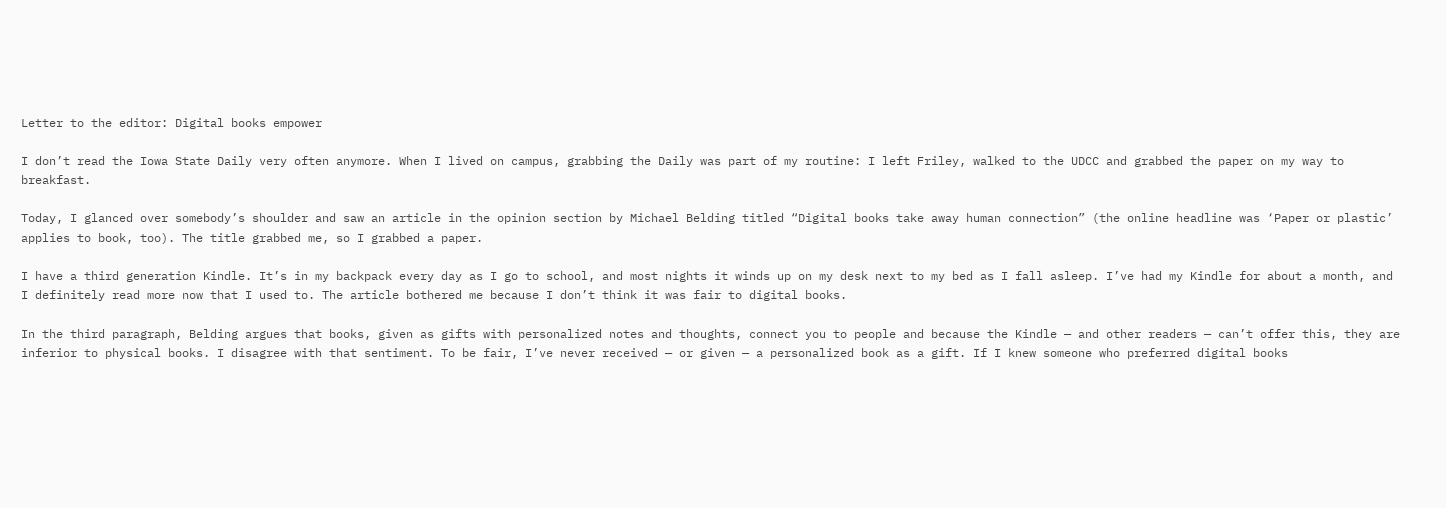Letter to the editor: Digital books empower

I don’t read the Iowa State Daily very often anymore. When I lived on campus, grabbing the Daily was part of my routine: I left Friley, walked to the UDCC and grabbed the paper on my way to breakfast.

Today, I glanced over somebody’s shoulder and saw an article in the opinion section by Michael Belding titled “Digital books take away human connection” (the online headline was ‘Paper or plastic’ applies to book, too). The title grabbed me, so I grabbed a paper.

I have a third generation Kindle. It’s in my backpack every day as I go to school, and most nights it winds up on my desk next to my bed as I fall asleep. I’ve had my Kindle for about a month, and I definitely read more now that I used to. The article bothered me because I don’t think it was fair to digital books.

In the third paragraph, Belding argues that books, given as gifts with personalized notes and thoughts, connect you to people and because the Kindle — and other readers — can’t offer this, they are inferior to physical books. I disagree with that sentiment. To be fair, I’ve never received — or given — a personalized book as a gift. If I knew someone who preferred digital books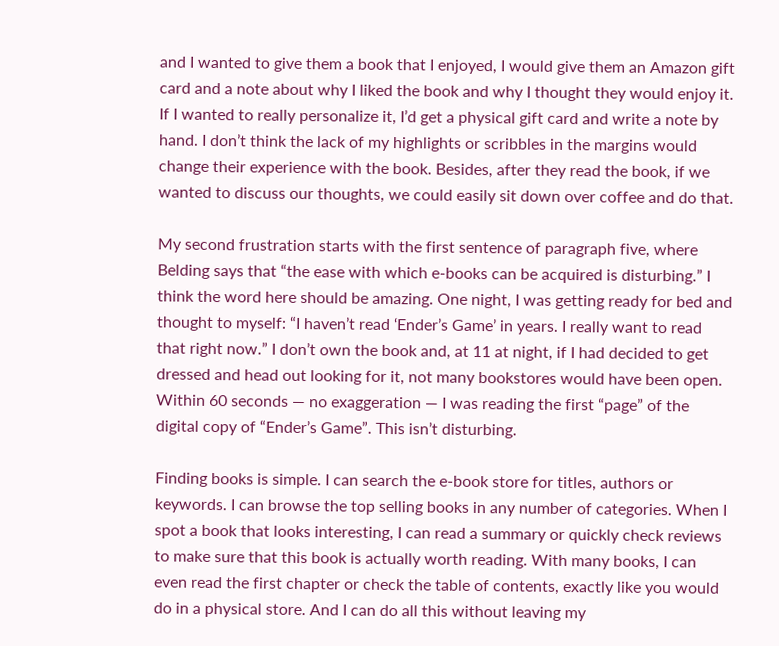and I wanted to give them a book that I enjoyed, I would give them an Amazon gift card and a note about why I liked the book and why I thought they would enjoy it. If I wanted to really personalize it, I’d get a physical gift card and write a note by hand. I don’t think the lack of my highlights or scribbles in the margins would change their experience with the book. Besides, after they read the book, if we wanted to discuss our thoughts, we could easily sit down over coffee and do that.

My second frustration starts with the first sentence of paragraph five, where Belding says that “the ease with which e-books can be acquired is disturbing.” I think the word here should be amazing. One night, I was getting ready for bed and thought to myself: “I haven’t read ‘Ender’s Game’ in years. I really want to read that right now.” I don’t own the book and, at 11 at night, if I had decided to get dressed and head out looking for it, not many bookstores would have been open. Within 60 seconds — no exaggeration — I was reading the first “page” of the digital copy of “Ender’s Game”. This isn’t disturbing.

Finding books is simple. I can search the e-book store for titles, authors or keywords. I can browse the top selling books in any number of categories. When I spot a book that looks interesting, I can read a summary or quickly check reviews to make sure that this book is actually worth reading. With many books, I can even read the first chapter or check the table of contents, exactly like you would do in a physical store. And I can do all this without leaving my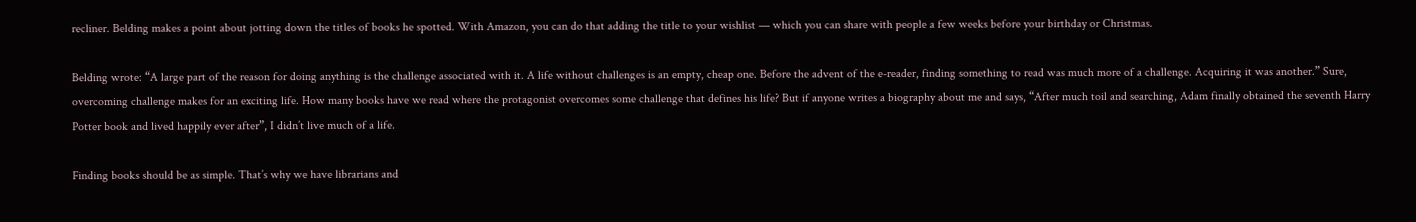recliner. Belding makes a point about jotting down the titles of books he spotted. With Amazon, you can do that adding the title to your wishlist — which you can share with people a few weeks before your birthday or Christmas.

Belding wrote: “A large part of the reason for doing anything is the challenge associated with it. A life without challenges is an empty, cheap one. Before the advent of the e-reader, finding something to read was much more of a challenge. Acquiring it was another.” Sure, overcoming challenge makes for an exciting life. How many books have we read where the protagonist overcomes some challenge that defines his life? But if anyone writes a biography about me and says, “After much toil and searching, Adam finally obtained the seventh Harry Potter book and lived happily ever after”, I didn’t live much of a life.

Finding books should be as simple. That’s why we have librarians and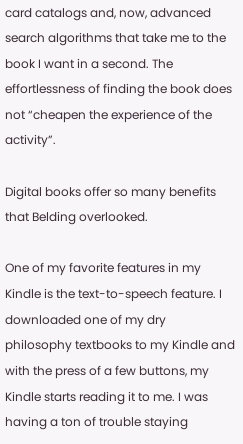card catalogs and, now, advanced search algorithms that take me to the book I want in a second. The effortlessness of finding the book does not “cheapen the experience of the activity”.

Digital books offer so many benefits that Belding overlooked.

One of my favorite features in my Kindle is the text-to-speech feature. I downloaded one of my dry philosophy textbooks to my Kindle and with the press of a few buttons, my Kindle starts reading it to me. I was having a ton of trouble staying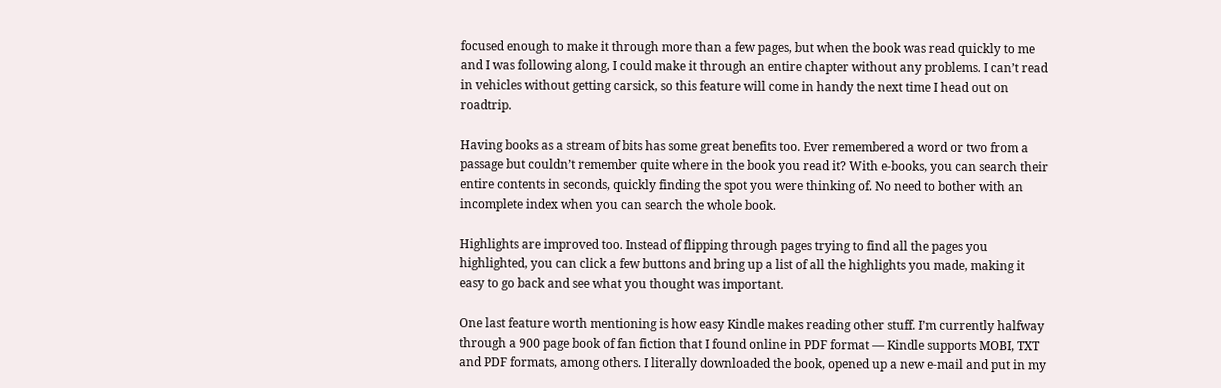focused enough to make it through more than a few pages, but when the book was read quickly to me and I was following along, I could make it through an entire chapter without any problems. I can’t read in vehicles without getting carsick, so this feature will come in handy the next time I head out on roadtrip.

Having books as a stream of bits has some great benefits too. Ever remembered a word or two from a passage but couldn’t remember quite where in the book you read it? With e-books, you can search their entire contents in seconds, quickly finding the spot you were thinking of. No need to bother with an incomplete index when you can search the whole book.

Highlights are improved too. Instead of flipping through pages trying to find all the pages you highlighted, you can click a few buttons and bring up a list of all the highlights you made, making it easy to go back and see what you thought was important.

One last feature worth mentioning is how easy Kindle makes reading other stuff. I’m currently halfway through a 900 page book of fan fiction that I found online in PDF format — Kindle supports MOBI, TXT and PDF formats, among others. I literally downloaded the book, opened up a new e-mail and put in my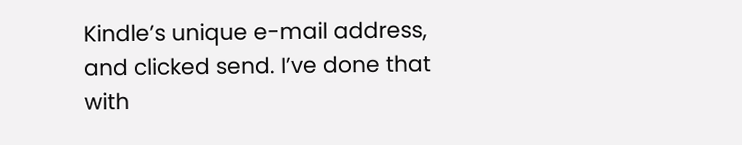Kindle’s unique e-mail address, and clicked send. I’ve done that with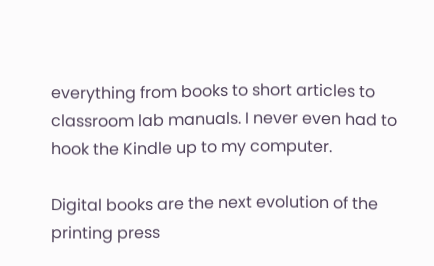everything from books to short articles to classroom lab manuals. I never even had to hook the Kindle up to my computer.

Digital books are the next evolution of the printing press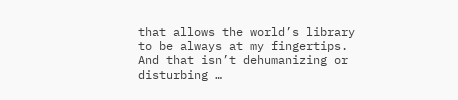that allows the world’s library to be always at my fingertips. And that isn’t dehumanizing or disturbing …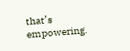that’s empowering.